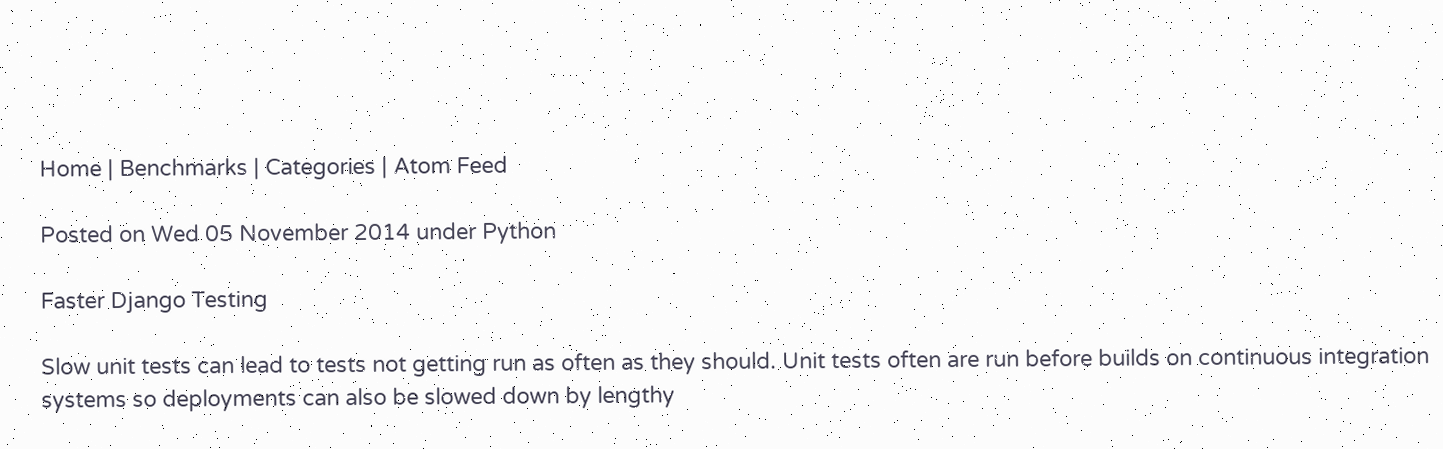Home | Benchmarks | Categories | Atom Feed

Posted on Wed 05 November 2014 under Python

Faster Django Testing

Slow unit tests can lead to tests not getting run as often as they should. Unit tests often are run before builds on continuous integration systems so deployments can also be slowed down by lengthy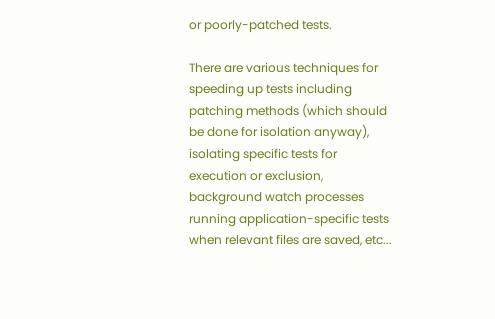or poorly-patched tests.

There are various techniques for speeding up tests including patching methods (which should be done for isolation anyway), isolating specific tests for execution or exclusion, background watch processes running application-specific tests when relevant files are saved, etc...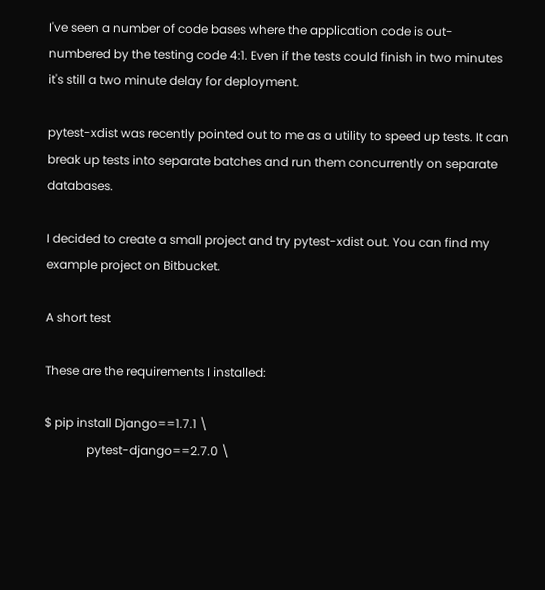I've seen a number of code bases where the application code is out-numbered by the testing code 4:1. Even if the tests could finish in two minutes it's still a two minute delay for deployment.

pytest-xdist was recently pointed out to me as a utility to speed up tests. It can break up tests into separate batches and run them concurrently on separate databases.

I decided to create a small project and try pytest-xdist out. You can find my example project on Bitbucket.

A short test

These are the requirements I installed:

$ pip install Django==1.7.1 \
              pytest-django==2.7.0 \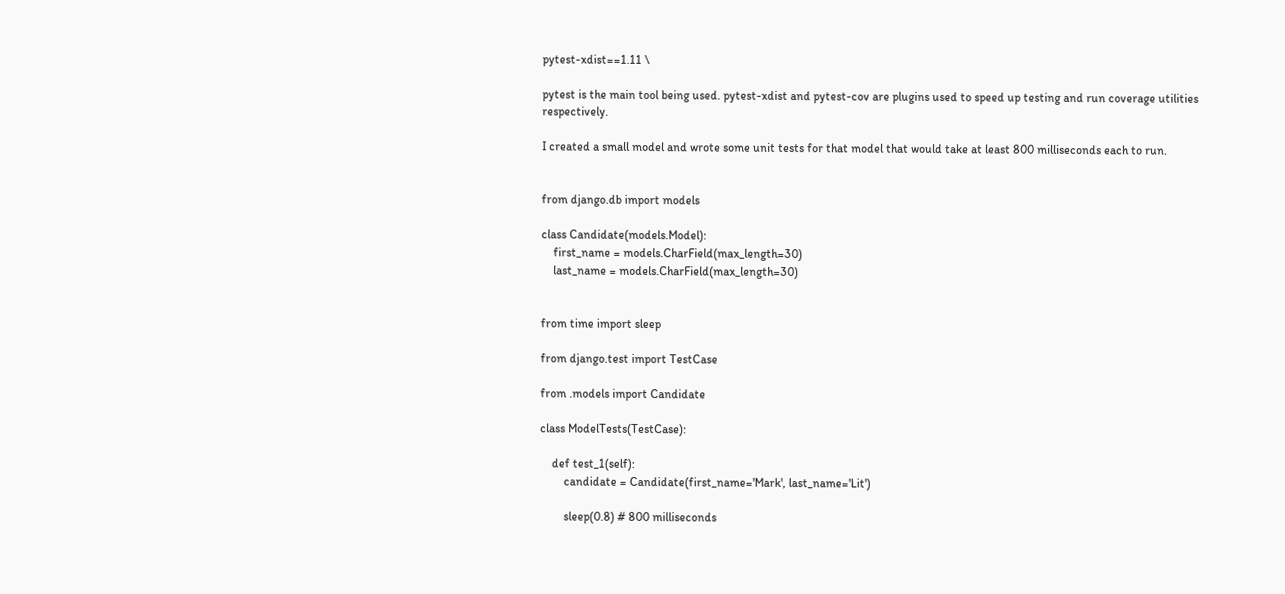pytest-xdist==1.11 \

pytest is the main tool being used. pytest-xdist and pytest-cov are plugins used to speed up testing and run coverage utilities respectively.

I created a small model and wrote some unit tests for that model that would take at least 800 milliseconds each to run.


from django.db import models

class Candidate(models.Model):
    first_name = models.CharField(max_length=30)
    last_name = models.CharField(max_length=30)


from time import sleep

from django.test import TestCase

from .models import Candidate

class ModelTests(TestCase):

    def test_1(self):
        candidate = Candidate(first_name='Mark', last_name='Lit')

        sleep(0.8) # 800 milliseconds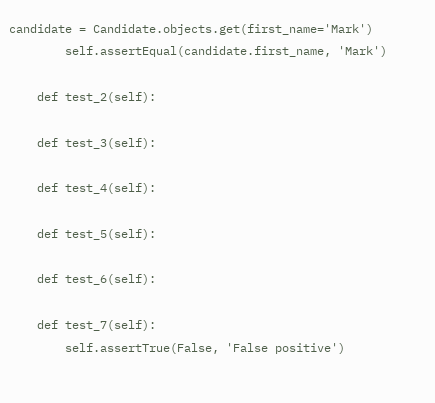candidate = Candidate.objects.get(first_name='Mark')
        self.assertEqual(candidate.first_name, 'Mark')

    def test_2(self):

    def test_3(self):

    def test_4(self):

    def test_5(self):

    def test_6(self):

    def test_7(self):
        self.assertTrue(False, 'False positive')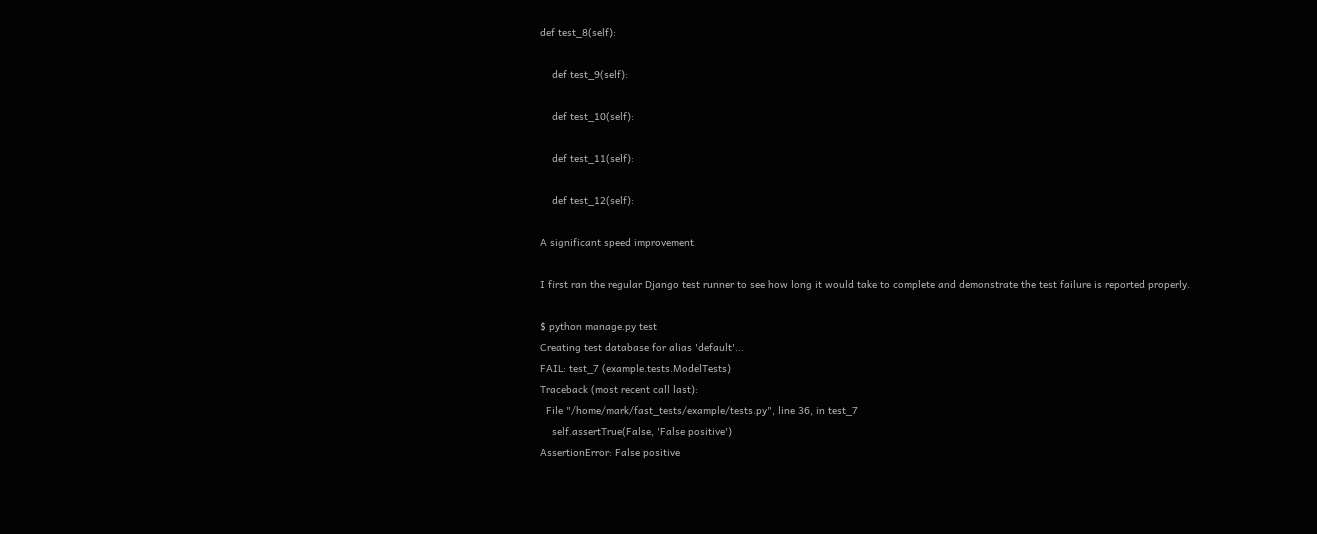def test_8(self):

    def test_9(self):

    def test_10(self):

    def test_11(self):

    def test_12(self):

A significant speed improvement

I first ran the regular Django test runner to see how long it would take to complete and demonstrate the test failure is reported properly.

$ python manage.py test
Creating test database for alias 'default'...
FAIL: test_7 (example.tests.ModelTests)
Traceback (most recent call last):
  File "/home/mark/fast_tests/example/tests.py", line 36, in test_7
    self.assertTrue(False, 'False positive')
AssertionError: False positive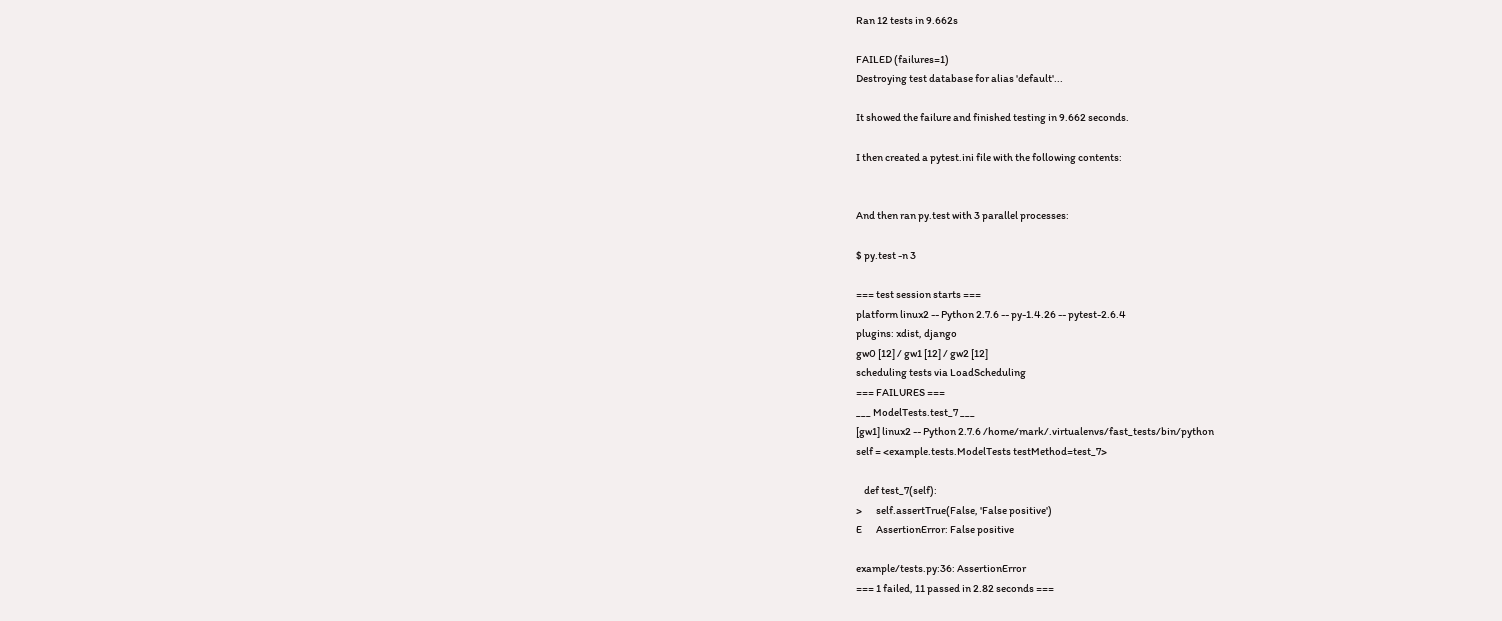Ran 12 tests in 9.662s

FAILED (failures=1)
Destroying test database for alias 'default'...

It showed the failure and finished testing in 9.662 seconds.

I then created a pytest.ini file with the following contents:


And then ran py.test with 3 parallel processes:

$ py.test -n 3

=== test session starts ===
platform linux2 -- Python 2.7.6 -- py-1.4.26 -- pytest-2.6.4
plugins: xdist, django
gw0 [12] / gw1 [12] / gw2 [12]
scheduling tests via LoadScheduling
=== FAILURES ===
___ ModelTests.test_7 ___
[gw1] linux2 -- Python 2.7.6 /home/mark/.virtualenvs/fast_tests/bin/python
self = <example.tests.ModelTests testMethod=test_7>

    def test_7(self):
>       self.assertTrue(False, 'False positive')
E       AssertionError: False positive

example/tests.py:36: AssertionError
=== 1 failed, 11 passed in 2.82 seconds ===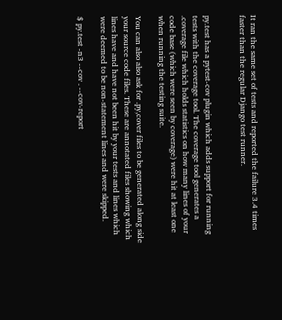It ran the same set of tests and reported the failure 3.4 times faster than the regular Django test runner.


py.test has a pytest-cov plugin which adds support for running tests with the coverage tool. The coverage tool generates a .coverage file which holds statistics on how many lines of your code base (which were seen by coverage) were hit at least one when running the testing suite.

You can also also ask for .py,cover files to be generated along side your source code files. These are annotated files showing which lines have and have not been hit by your tests and lines which were deemed to be non-statement lines and were skipped.

$ py.test -n3 --cov . --cov-report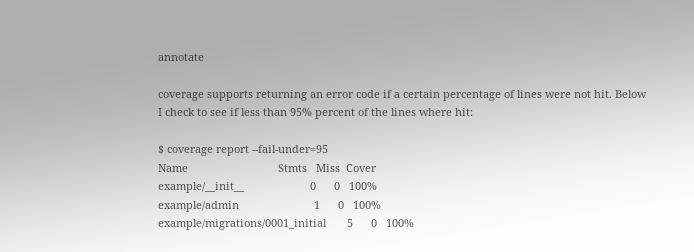annotate

coverage supports returning an error code if a certain percentage of lines were not hit. Below I check to see if less than 95% percent of the lines where hit:

$ coverage report --fail-under=95
Name                              Stmts   Miss  Cover
example/__init__                      0      0   100%
example/admin                         1      0   100%
example/migrations/0001_initial       5      0   100%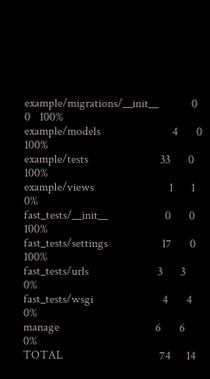example/migrations/__init__           0      0   100%
example/models                        4      0   100%
example/tests                        33      0   100%
example/views                         1      1     0%
fast_tests/__init__                   0      0   100%
fast_tests/settings                  17      0   100%
fast_tests/urls                       3      3     0%
fast_tests/wsgi                       4      4     0%
manage                                6      6     0%
TOTAL                                74     14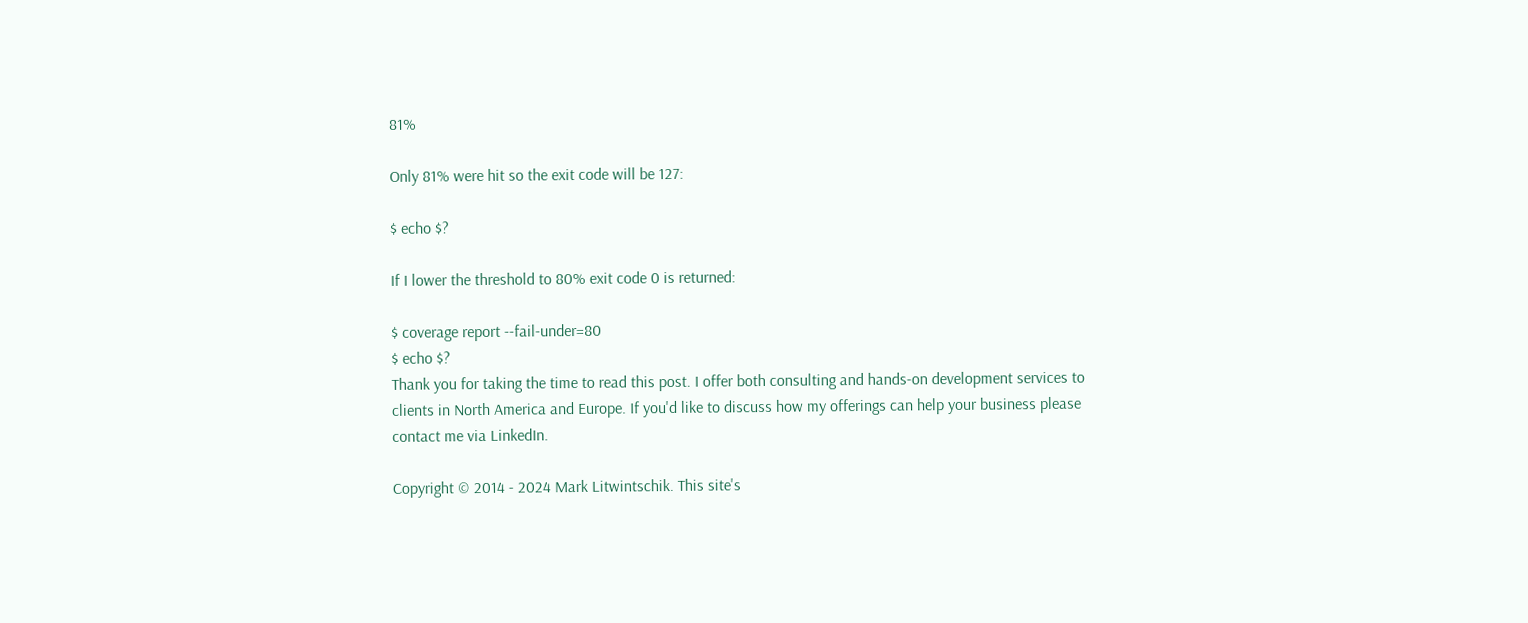81%

Only 81% were hit so the exit code will be 127:

$ echo $?

If I lower the threshold to 80% exit code 0 is returned:

$ coverage report --fail-under=80
$ echo $?
Thank you for taking the time to read this post. I offer both consulting and hands-on development services to clients in North America and Europe. If you'd like to discuss how my offerings can help your business please contact me via LinkedIn.

Copyright © 2014 - 2024 Mark Litwintschik. This site's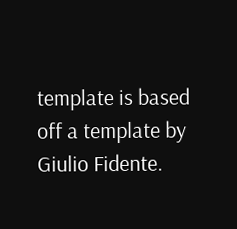template is based off a template by Giulio Fidente.